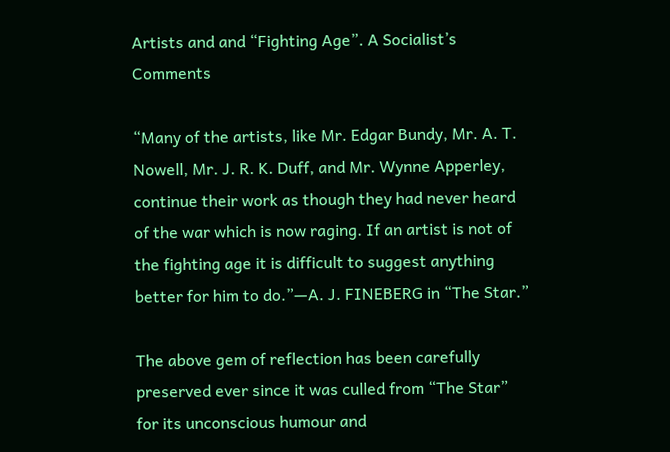Artists and and “Fighting Age”. A Socialist’s Comments

“Many of the artists, like Mr. Edgar Bundy, Mr. A. T. Nowell, Mr. J. R. K. Duff, and Mr. Wynne Apperley, continue their work as though they had never heard of the war which is now raging. If an artist is not of the fighting age it is difficult to suggest anything better for him to do.”—A. J. FINEBERG in “The Star.”

The above gem of reflection has been carefully preserved ever since it was culled from “The Star” for its unconscious humour and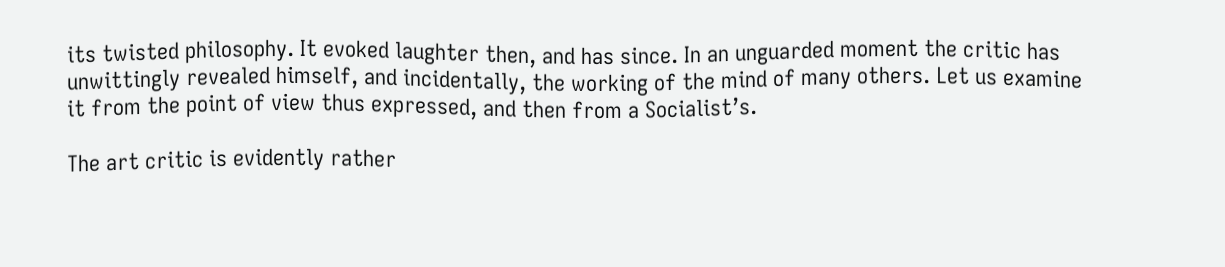its twisted philosophy. It evoked laughter then, and has since. In an unguarded moment the critic has unwittingly revealed himself, and incidentally, the working of the mind of many others. Let us examine it from the point of view thus expressed, and then from a Socialist’s.

The art critic is evidently rather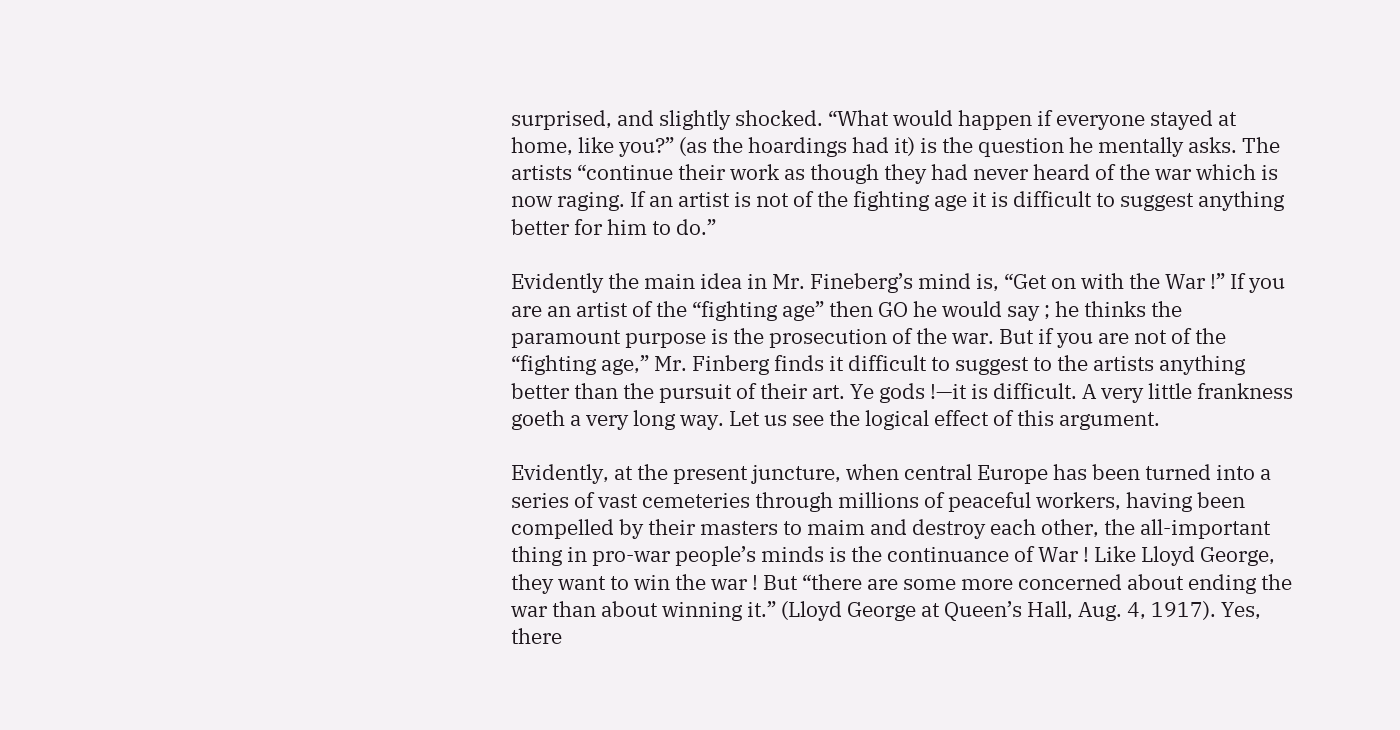surprised, and slightly shocked. “What would happen if everyone stayed at home, like you?” (as the hoardings had it) is the question he mentally asks. The artists “continue their work as though they had never heard of the war which is now raging. If an artist is not of the fighting age it is difficult to suggest anything better for him to do.”

Evidently the main idea in Mr. Fineberg’s mind is, “Get on with the War !” If you are an artist of the “fighting age” then GO he would say ; he thinks the paramount purpose is the prosecution of the war. But if you are not of the “fighting age,” Mr. Finberg finds it difficult to suggest to the artists anything better than the pursuit of their art. Ye gods !—it is difficult. A very little frankness goeth a very long way. Let us see the logical effect of this argument.

Evidently, at the present juncture, when central Europe has been turned into a series of vast cemeteries through millions of peaceful workers, having been compelled by their masters to maim and destroy each other, the all-important thing in pro-war people’s minds is the continuance of War ! Like Lloyd George, they want to win the war ! But “there are some more concerned about ending the war than about winning it.” (Lloyd George at Queen’s Hall, Aug. 4, 1917). Yes, there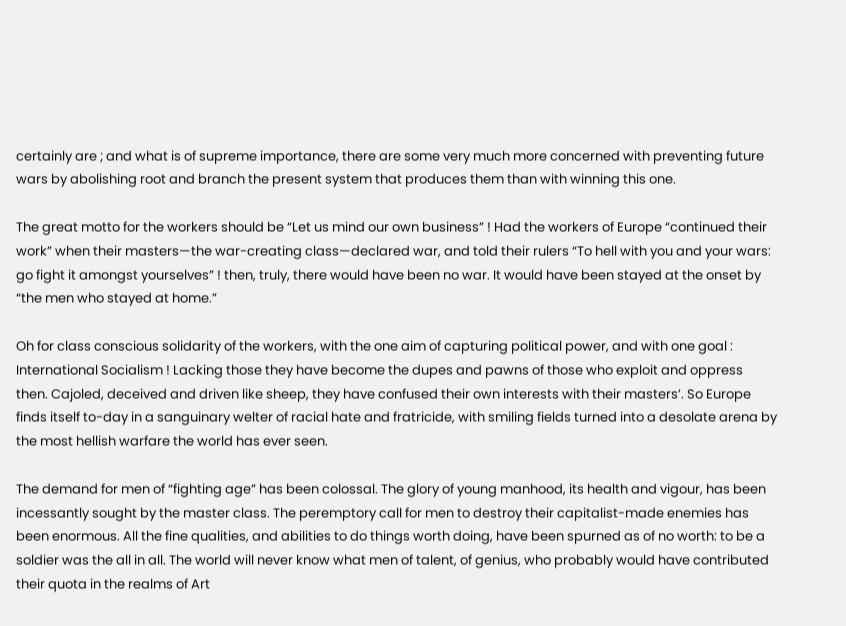certainly are ; and what is of supreme importance, there are some very much more concerned with preventing future wars by abolishing root and branch the present system that produces them than with winning this one.

The great motto for the workers should be “Let us mind our own business” ! Had the workers of Europe “continued their work” when their masters—the war-creating class—declared war, and told their rulers “To hell with you and your wars: go fight it amongst yourselves” ! then, truly, there would have been no war. It would have been stayed at the onset by “the men who stayed at home.”

Oh for class conscious solidarity of the workers, with the one aim of capturing political power, and with one goal : International Socialism ! Lacking those they have become the dupes and pawns of those who exploit and oppress then. Cajoled, deceived and driven like sheep, they have confused their own interests with their masters’. So Europe finds itself to-day in a sanguinary welter of racial hate and fratricide, with smiling fields turned into a desolate arena by the most hellish warfare the world has ever seen.

The demand for men of “fighting age” has been colossal. The glory of young manhood, its health and vigour, has been incessantly sought by the master class. The peremptory call for men to destroy their capitalist-made enemies has been enormous. All the fine qualities, and abilities to do things worth doing, have been spurned as of no worth: to be a soldier was the all in all. The world will never know what men of talent, of genius, who probably would have contributed their quota in the realms of Art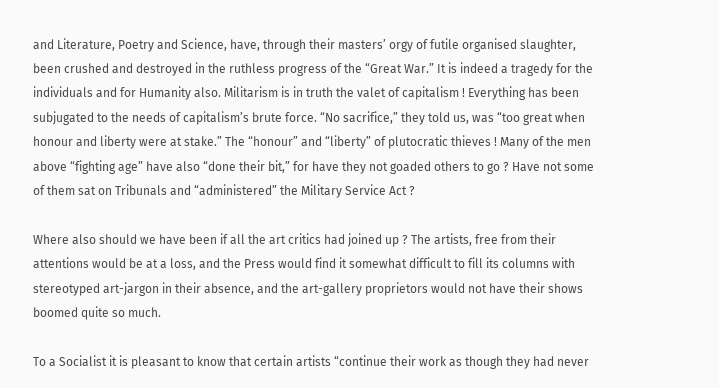and Literature, Poetry and Science, have, through their masters’ orgy of futile organised slaughter, been crushed and destroyed in the ruthless progress of the “Great War.” It is indeed a tragedy for the individuals and for Humanity also. Militarism is in truth the valet of capitalism ! Everything has been subjugated to the needs of capitalism’s brute force. “No sacrifice,” they told us, was “too great when honour and liberty were at stake.” The “honour” and “liberty” of plutocratic thieves ! Many of the men above “fighting age” have also “done their bit,” for have they not goaded others to go ? Have not some of them sat on Tribunals and “administered” the Military Service Act ?

Where also should we have been if all the art critics had joined up ? The artists, free from their attentions would be at a loss, and the Press would find it somewhat difficult to fill its columns with stereotyped art-jargon in their absence, and the art-gallery proprietors would not have their shows boomed quite so much.

To a Socialist it is pleasant to know that certain artists “continue their work as though they had never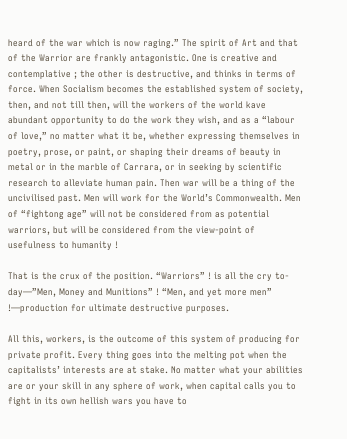heard of the war which is now raging.” The spirit of Art and that of the Warrior are frankly antagonistic. One is creative and contemplative ; the other is destructive, and thinks in terms of force. When Socialism becomes the established system of society, then, and not till then, will the workers of the world kave abundant opportunity to do the work they wish, and as a “labour of love,” no matter what it be, whether expressing themselves in poetry, prose, or paint, or shaping their dreams of beauty in metal or in the marble of Carrara, or in seeking by scientific research to alleviate human pain. Then war will be a thing of the uncivilised past. Men will work for the World’s Commonwealth. Men of “fightong age” will not be considered from as potential warriors, but will be considered from the view-point of usefulness to humanity !

That is the crux of the position. “Warriors” ! is all the cry to-day—”Men, Money and Munitions” ! “Men, and yet more men” !—production for ultimate destructive purposes.

All this, workers, is the outcome of this system of producing for private profit. Every thing goes into the melting pot when the capitalists’ interests are at stake. No matter what your abilities are or your skill in any sphere of work, when capital calls you to fight in its own hellish wars you have to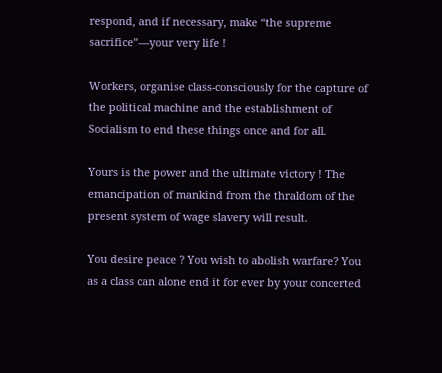respond, and if necessary, make “the supreme sacrifice”—your very life !

Workers, organise class-consciously for the capture of the political machine and the establishment of Socialism to end these things once and for all.

Yours is the power and the ultimate victory ! The emancipation of mankind from the thraldom of the present system of wage slavery will result.

You desire peace ? You wish to abolish warfare? You as a class can alone end it for ever by your concerted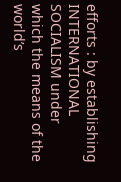efforts : by establishing INTERNATIONAL SOCIALISM under which the means of the world’s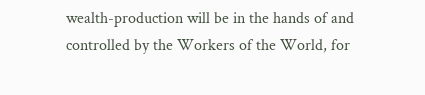wealth-production will be in the hands of and controlled by the Workers of the World, for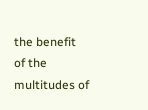the benefit of the multitudes of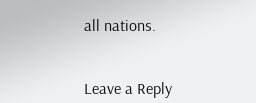all nations.


Leave a Reply